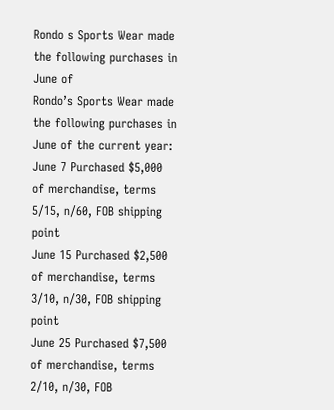Rondo s Sports Wear made the following purchases in June of
Rondo’s Sports Wear made the following purchases in June of the current year:
June 7 Purchased $5,000 of merchandise, terms 5/15, n/60, FOB shipping point
June 15 Purchased $2,500 of merchandise, terms 3/10, n/30, FOB shipping point
June 25 Purchased $7,500 of merchandise, terms 2/10, n/30, FOB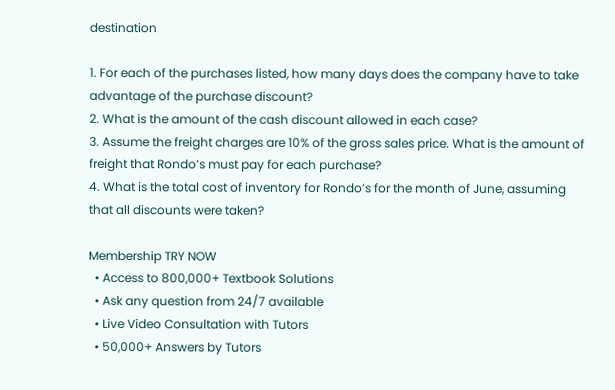destination

1. For each of the purchases listed, how many days does the company have to take advantage of the purchase discount?
2. What is the amount of the cash discount allowed in each case?
3. Assume the freight charges are 10% of the gross sales price. What is the amount of freight that Rondo’s must pay for each purchase?
4. What is the total cost of inventory for Rondo’s for the month of June, assuming that all discounts were taken?

Membership TRY NOW
  • Access to 800,000+ Textbook Solutions
  • Ask any question from 24/7 available
  • Live Video Consultation with Tutors
  • 50,000+ Answers by Tutors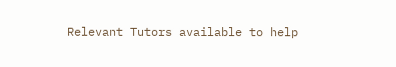Relevant Tutors available to help